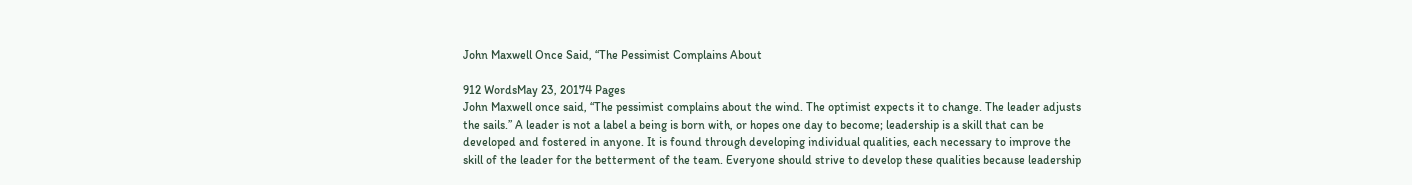John Maxwell Once Said, “The Pessimist Complains About

912 WordsMay 23, 20174 Pages
John Maxwell once said, “The pessimist complains about the wind. The optimist expects it to change. The leader adjusts the sails.” A leader is not a label a being is born with, or hopes one day to become; leadership is a skill that can be developed and fostered in anyone. It is found through developing individual qualities, each necessary to improve the skill of the leader for the betterment of the team. Everyone should strive to develop these qualities because leadership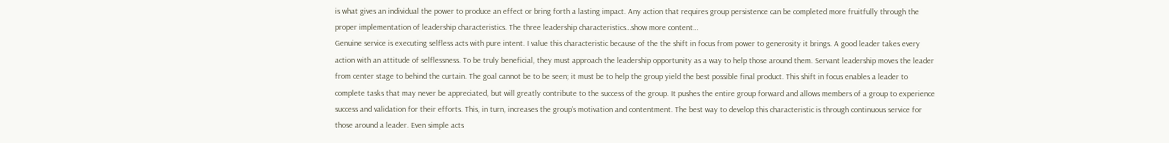is what gives an individual the power to produce an effect or bring forth a lasting impact. Any action that requires group persistence can be completed more fruitfully through the proper implementation of leadership characteristics. The three leadership characteristics…show more content…
Genuine service is executing selfless acts with pure intent. I value this characteristic because of the the shift in focus from power to generosity it brings. A good leader takes every action with an attitude of selflessness. To be truly beneficial, they must approach the leadership opportunity as a way to help those around them. Servant leadership moves the leader from center stage to behind the curtain. The goal cannot be to be seen; it must be to help the group yield the best possible final product. This shift in focus enables a leader to complete tasks that may never be appreciated, but will greatly contribute to the success of the group. It pushes the entire group forward and allows members of a group to experience success and validation for their efforts. This, in turn, increases the group’s motivation and contentment. The best way to develop this characteristic is through continuous service for those around a leader. Even simple acts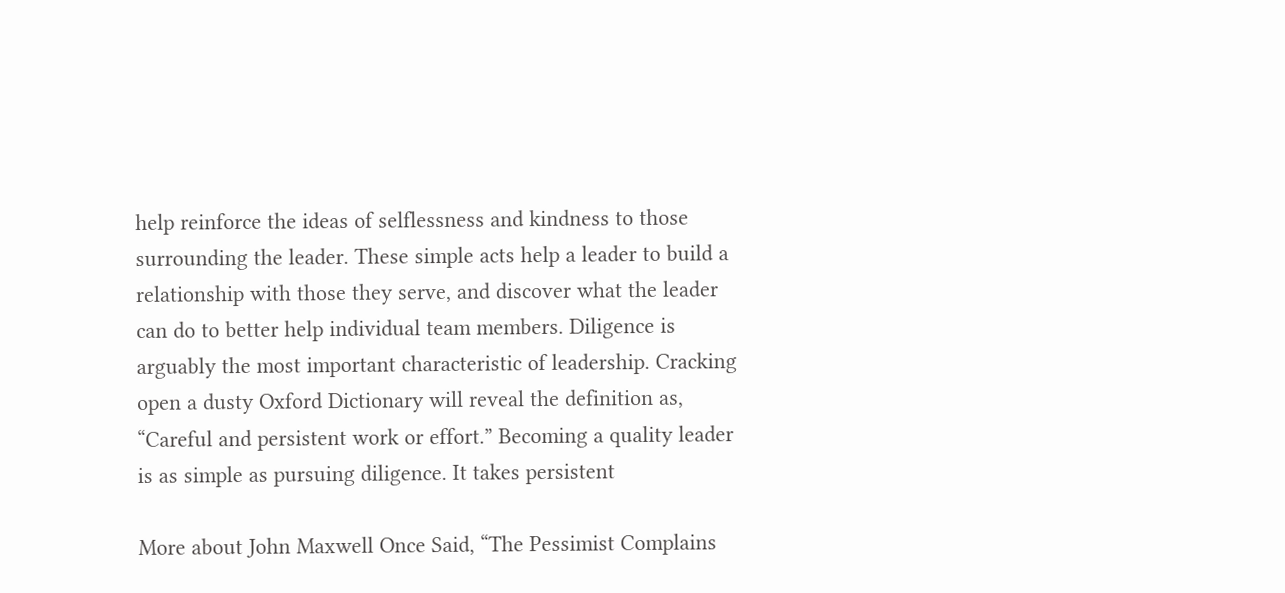help reinforce the ideas of selflessness and kindness to those surrounding the leader. These simple acts help a leader to build a relationship with those they serve, and discover what the leader can do to better help individual team members. Diligence is arguably the most important characteristic of leadership. Cracking open a dusty Oxford Dictionary will reveal the definition as, “Careful and persistent work or effort.” Becoming a quality leader is as simple as pursuing diligence. It takes persistent

More about John Maxwell Once Said, “The Pessimist Complains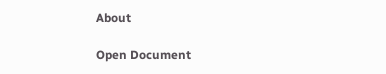About

Open Document